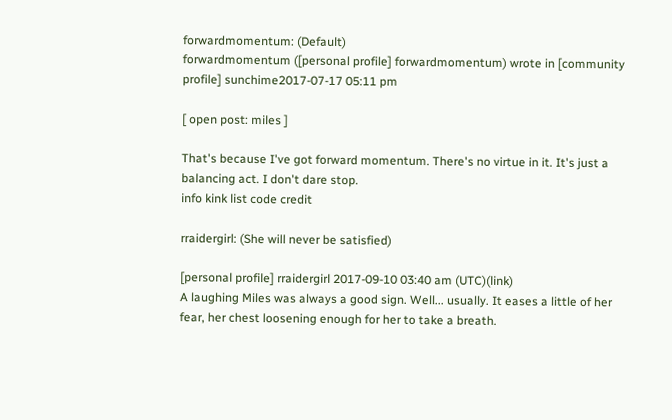forwardmomentum: (Default)
forwardmomentum ([personal profile] forwardmomentum) wrote in [community profile] sunchime2017-07-17 05:11 pm

[ open post: miles ]

That's because I've got forward momentum. There's no virtue in it. It's just a balancing act. I don't dare stop.
info kink list code credit

rraidergirl: (She will never be satisfied)

[personal profile] rraidergirl 2017-09-10 03:40 am (UTC)(link)
A laughing Miles was always a good sign. Well... usually. It eases a little of her fear, her chest loosening enough for her to take a breath.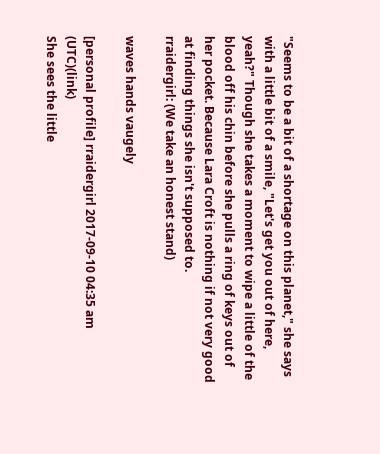"Seems to be a bit of a shortage on this planet," she says with a little bit of a smile, "Let's get you out of here, yeah?" Though she takes a moment to wipe a little of the blood off his chin before she pulls a ring of keys out of her pocket. Because Lara Croft is nothing if not very good at finding things she isn't supposed to.
rraidergirl: (We take an honest stand)

waves hands vaugely

[personal profile] rraidergirl 2017-09-10 04:35 am (UTC)(link)
She sees the little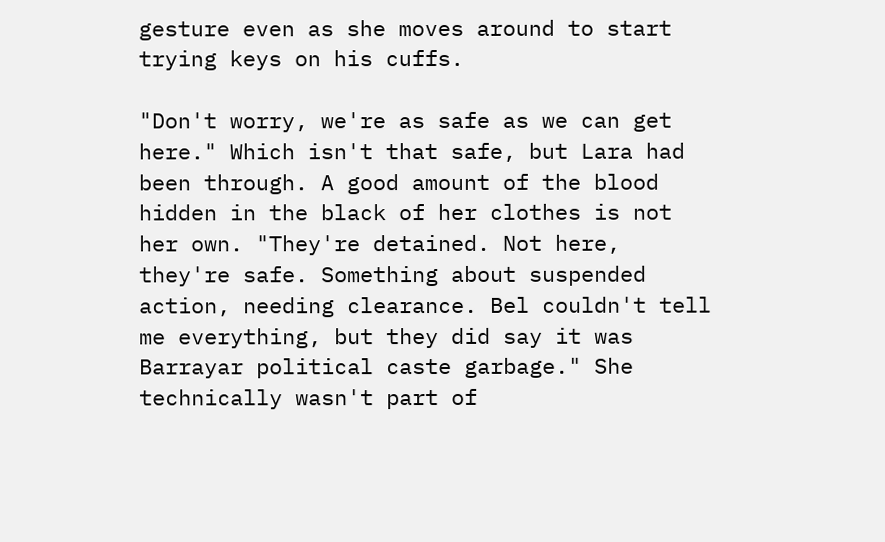gesture even as she moves around to start trying keys on his cuffs.

"Don't worry, we're as safe as we can get here." Which isn't that safe, but Lara had been through. A good amount of the blood hidden in the black of her clothes is not her own. "They're detained. Not here, they're safe. Something about suspended action, needing clearance. Bel couldn't tell me everything, but they did say it was Barrayar political caste garbage." She technically wasn't part of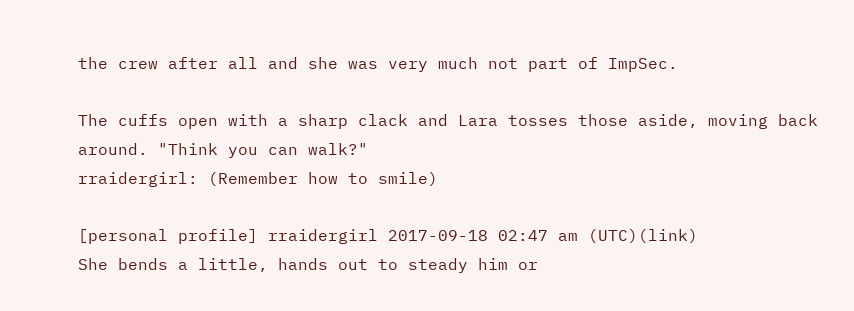the crew after all and she was very much not part of ImpSec.

The cuffs open with a sharp clack and Lara tosses those aside, moving back around. "Think you can walk?"
rraidergirl: (Remember how to smile)

[personal profile] rraidergirl 2017-09-18 02:47 am (UTC)(link)
She bends a little, hands out to steady him or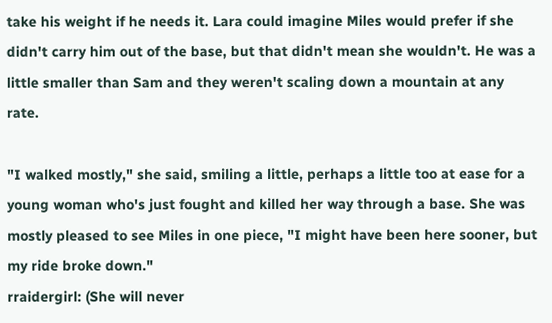take his weight if he needs it. Lara could imagine Miles would prefer if she didn't carry him out of the base, but that didn't mean she wouldn't. He was a little smaller than Sam and they weren't scaling down a mountain at any rate.

"I walked mostly," she said, smiling a little, perhaps a little too at ease for a young woman who's just fought and killed her way through a base. She was mostly pleased to see Miles in one piece, "I might have been here sooner, but my ride broke down."
rraidergirl: (She will never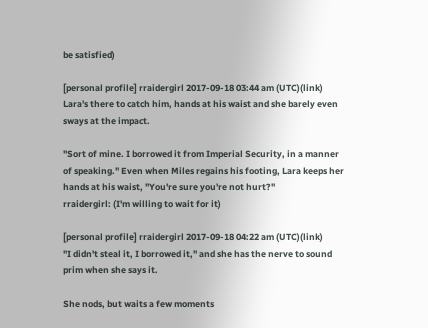be satisfied)

[personal profile] rraidergirl 2017-09-18 03:44 am (UTC)(link)
Lara's there to catch him, hands at his waist and she barely even sways at the impact.

"Sort of mine. I borrowed it from Imperial Security, in a manner of speaking." Even when Miles regains his footing, Lara keeps her hands at his waist, "You're sure you're not hurt?"
rraidergirl: (I'm willing to wait for it)

[personal profile] rraidergirl 2017-09-18 04:22 am (UTC)(link)
"I didn't steal it, I borrowed it," and she has the nerve to sound prim when she says it.

She nods, but waits a few moments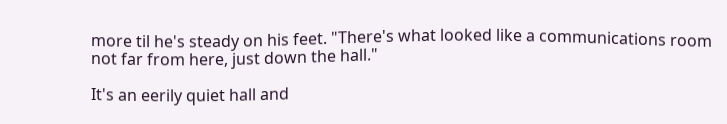more til he's steady on his feet. "There's what looked like a communications room not far from here, just down the hall."

It's an eerily quiet hall and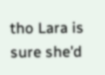tho Lara is sure she'd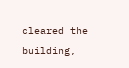cleared the building,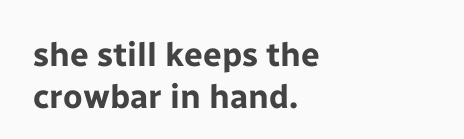she still keeps the crowbar in hand.